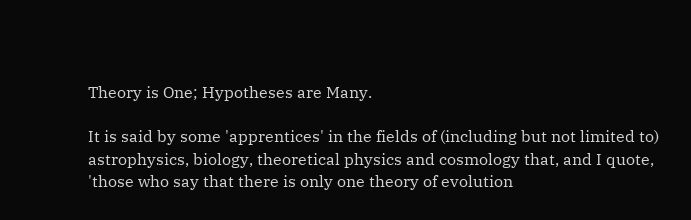Theory is One; Hypotheses are Many.

It is said by some 'apprentices' in the fields of (including but not limited to) astrophysics, biology, theoretical physics and cosmology that, and I quote, 'those who say that there is only one theory of evolution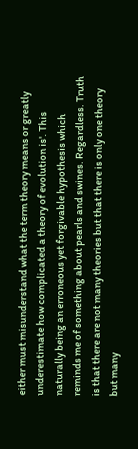either must misunderstand what the term theory means or greatly underestimate how complicated a theory of evolution is'. This naturally being an erroneous yet forgivable hypothesis which reminds me of something about pearls and swines. Regardless. Truth is that there are not many theories but that there is only one theory but many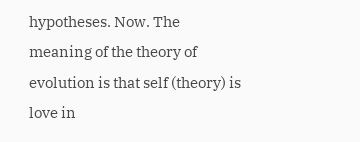hypotheses. Now. The meaning of the theory of evolution is that self (theory) is love in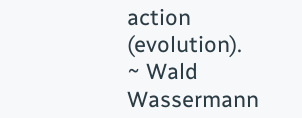action (evolution).
~ Wald Wassermann